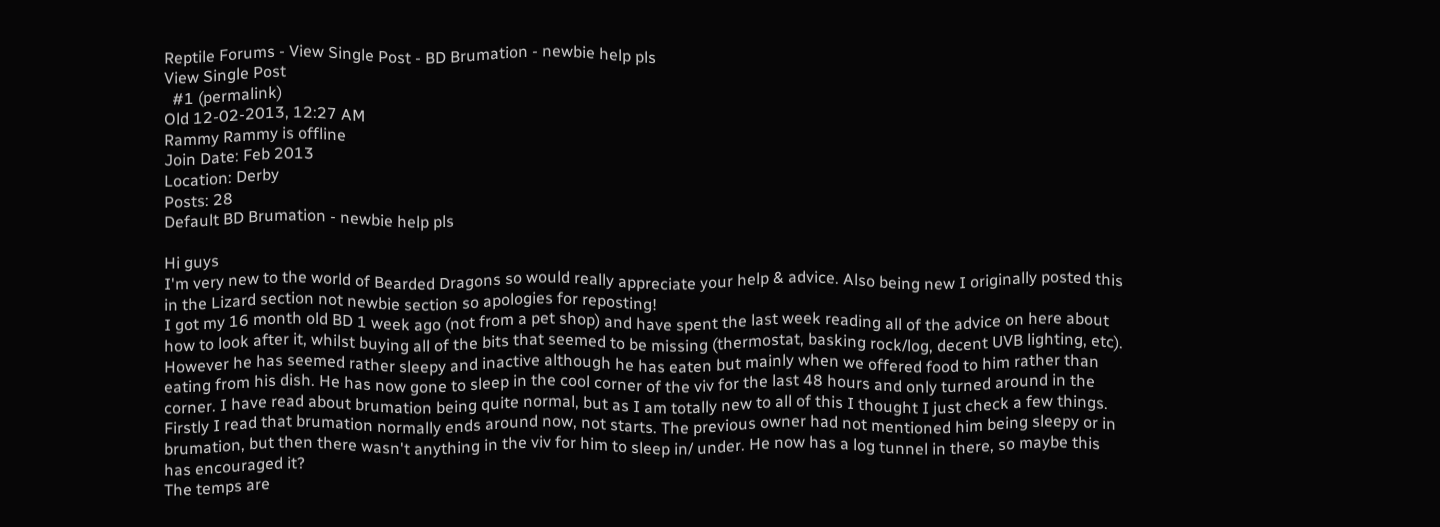Reptile Forums - View Single Post - BD Brumation - newbie help pls
View Single Post
  #1 (permalink)
Old 12-02-2013, 12:27 AM
Rammy Rammy is offline
Join Date: Feb 2013
Location: Derby
Posts: 28
Default BD Brumation - newbie help pls

Hi guys
I'm very new to the world of Bearded Dragons so would really appreciate your help & advice. Also being new I originally posted this in the Lizard section not newbie section so apologies for reposting!
I got my 16 month old BD 1 week ago (not from a pet shop) and have spent the last week reading all of the advice on here about how to look after it, whilst buying all of the bits that seemed to be missing (thermostat, basking rock/log, decent UVB lighting, etc). However he has seemed rather sleepy and inactive although he has eaten but mainly when we offered food to him rather than eating from his dish. He has now gone to sleep in the cool corner of the viv for the last 48 hours and only turned around in the corner. I have read about brumation being quite normal, but as I am totally new to all of this I thought I just check a few things.
Firstly I read that brumation normally ends around now, not starts. The previous owner had not mentioned him being sleepy or in brumation, but then there wasn't anything in the viv for him to sleep in/ under. He now has a log tunnel in there, so maybe this has encouraged it?
The temps are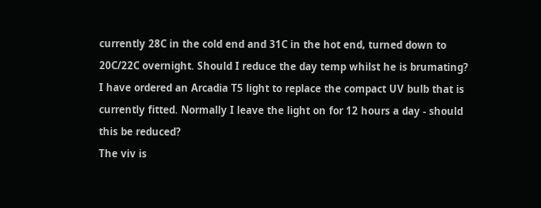currently 28C in the cold end and 31C in the hot end, turned down to 20C/22C overnight. Should I reduce the day temp whilst he is brumating?
I have ordered an Arcadia T5 light to replace the compact UV bulb that is currently fitted. Normally I leave the light on for 12 hours a day - should this be reduced?
The viv is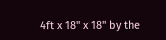4ft x 18" x 18" by the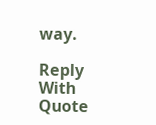way.

Reply With Quote